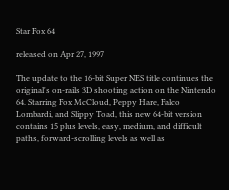Star Fox 64

released on Apr 27, 1997

The update to the 16-bit Super NES title continues the original's on-rails 3D shooting action on the Nintendo 64. Starring Fox McCloud, Peppy Hare, Falco Lombardi, and Slippy Toad, this new 64-bit version contains 15 plus levels, easy, medium, and difficult paths, forward-scrolling levels as well as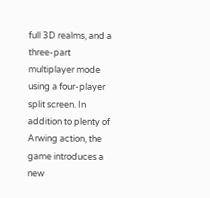full 3D realms, and a three-part multiplayer mode using a four-player split screen. In addition to plenty of Arwing action, the game introduces a new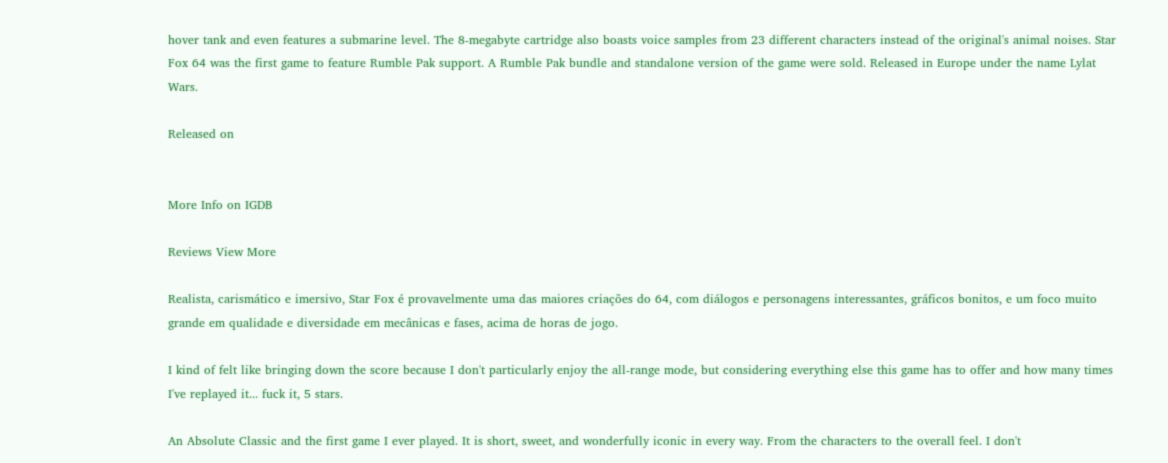hover tank and even features a submarine level. The 8-megabyte cartridge also boasts voice samples from 23 different characters instead of the original's animal noises. Star Fox 64 was the first game to feature Rumble Pak support. A Rumble Pak bundle and standalone version of the game were sold. Released in Europe under the name Lylat Wars.

Released on


More Info on IGDB

Reviews View More

Realista, carismático e imersivo, Star Fox é provavelmente uma das maiores criações do 64, com diálogos e personagens interessantes, gráficos bonitos, e um foco muito grande em qualidade e diversidade em mecânicas e fases, acima de horas de jogo.

I kind of felt like bringing down the score because I don't particularly enjoy the all-range mode, but considering everything else this game has to offer and how many times I've replayed it... fuck it, 5 stars.

An Absolute Classic and the first game I ever played. It is short, sweet, and wonderfully iconic in every way. From the characters to the overall feel. I don't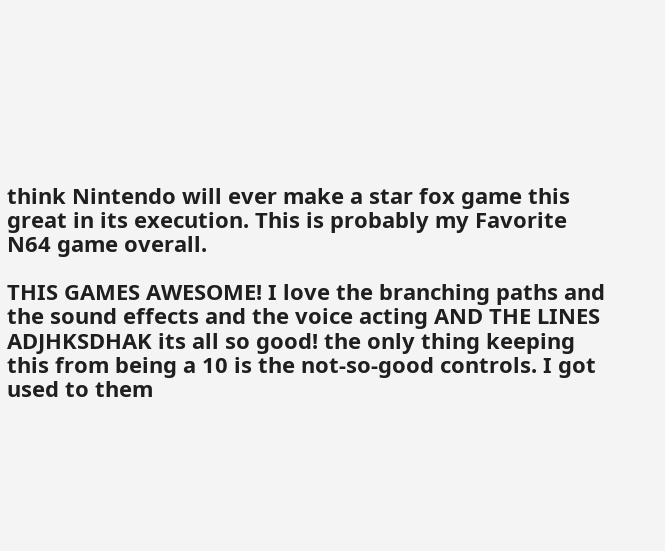think Nintendo will ever make a star fox game this great in its execution. This is probably my Favorite N64 game overall.

THIS GAMES AWESOME! I love the branching paths and the sound effects and the voice acting AND THE LINES ADJHKSDHAK its all so good! the only thing keeping this from being a 10 is the not-so-good controls. I got used to them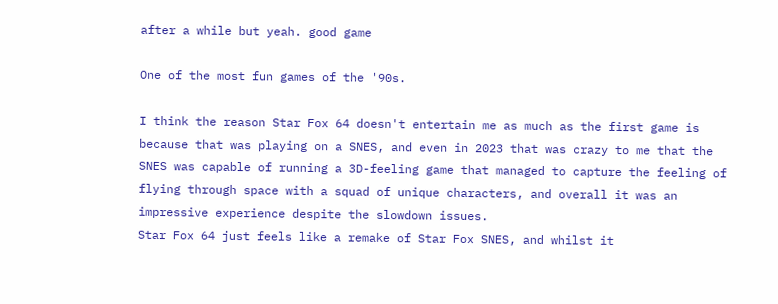after a while but yeah. good game

One of the most fun games of the '90s.

I think the reason Star Fox 64 doesn't entertain me as much as the first game is because that was playing on a SNES, and even in 2023 that was crazy to me that the SNES was capable of running a 3D-feeling game that managed to capture the feeling of flying through space with a squad of unique characters, and overall it was an impressive experience despite the slowdown issues.
Star Fox 64 just feels like a remake of Star Fox SNES, and whilst it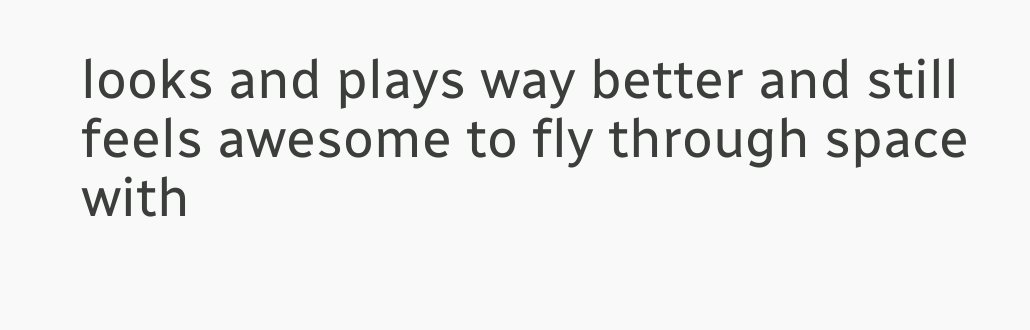looks and plays way better and still feels awesome to fly through space with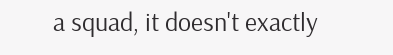a squad, it doesn't exactly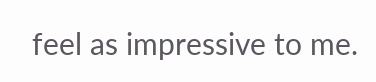feel as impressive to me.